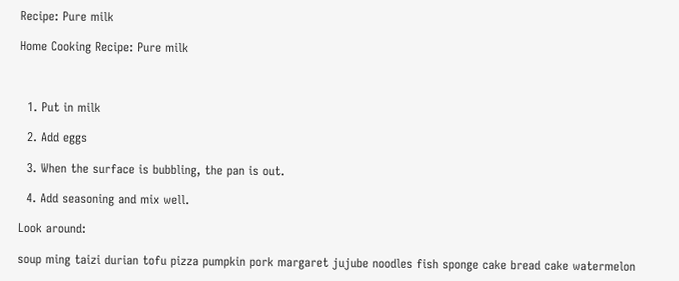Recipe: Pure milk

Home Cooking Recipe: Pure milk



  1. Put in milk

  2. Add eggs

  3. When the surface is bubbling, the pan is out.

  4. Add seasoning and mix well.

Look around:

soup ming taizi durian tofu pizza pumpkin pork margaret jujube noodles fish sponge cake bread cake watermelon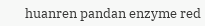huanren pandan enzyme red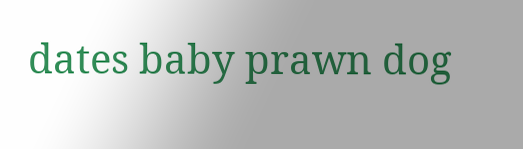dates baby prawn dog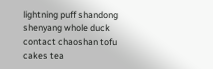lightning puff shandong shenyang whole duck contact chaoshan tofu cakes tea